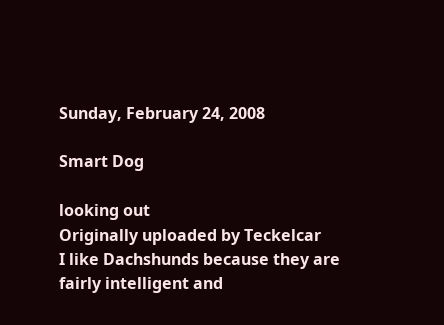Sunday, February 24, 2008

Smart Dog

looking out
Originally uploaded by Teckelcar
I like Dachshunds because they are fairly intelligent and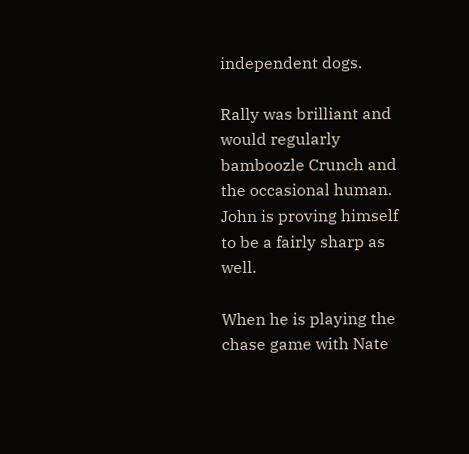independent dogs.

Rally was brilliant and would regularly bamboozle Crunch and the occasional human. John is proving himself to be a fairly sharp as well.

When he is playing the chase game with Nate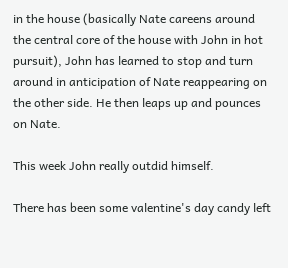in the house (basically Nate careens around the central core of the house with John in hot pursuit), John has learned to stop and turn around in anticipation of Nate reappearing on the other side. He then leaps up and pounces on Nate.

This week John really outdid himself.

There has been some valentine's day candy left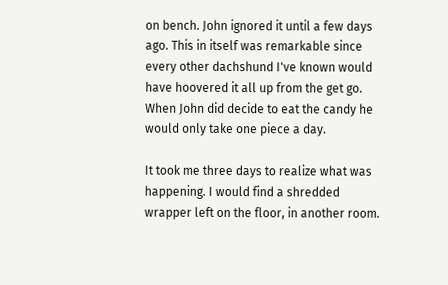on bench. John ignored it until a few days ago. This in itself was remarkable since every other dachshund I've known would have hoovered it all up from the get go. When John did decide to eat the candy he would only take one piece a day.

It took me three days to realize what was happening. I would find a shredded wrapper left on the floor, in another room.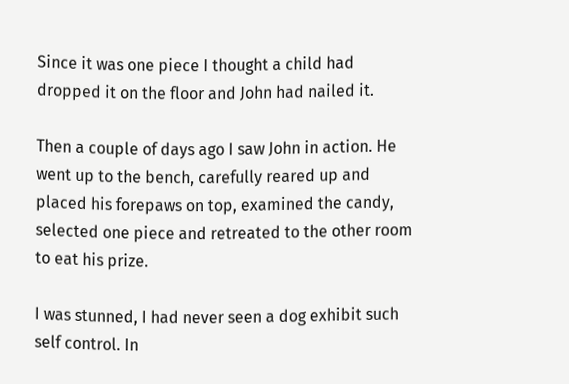Since it was one piece I thought a child had dropped it on the floor and John had nailed it.

Then a couple of days ago I saw John in action. He went up to the bench, carefully reared up and placed his forepaws on top, examined the candy, selected one piece and retreated to the other room to eat his prize.

I was stunned, I had never seen a dog exhibit such self control. In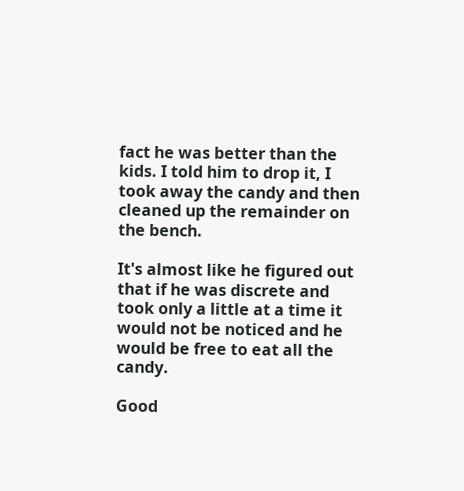fact he was better than the kids. I told him to drop it, I took away the candy and then cleaned up the remainder on the bench.

It's almost like he figured out that if he was discrete and took only a little at a time it would not be noticed and he would be free to eat all the candy.

Good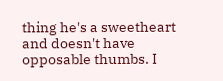thing he's a sweetheart and doesn't have opposable thumbs. I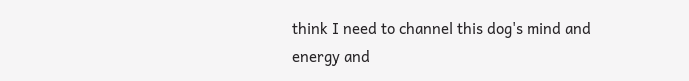think I need to channel this dog's mind and energy and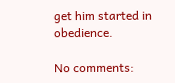get him started in obedience.

No comments: